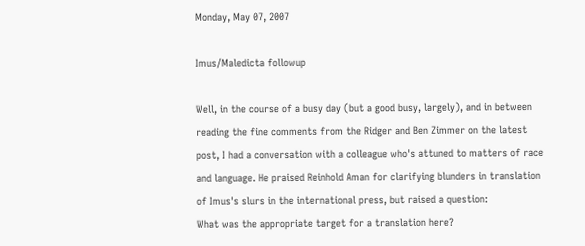Monday, May 07, 2007

Imus/Maledicta followup

Well, in the course of a busy day (but a good busy, largely), and in between reading the fine comments from the Ridger and Ben Zimmer on the latest post, I had a conversation with a colleague who's attuned to matters of race and language. He praised Reinhold Aman for clarifying blunders in translation of Imus's slurs in the international press, but raised a question:
What was the appropriate target for a translation here?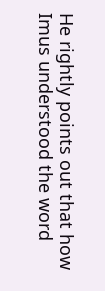He rightly points out that how Imus understood the word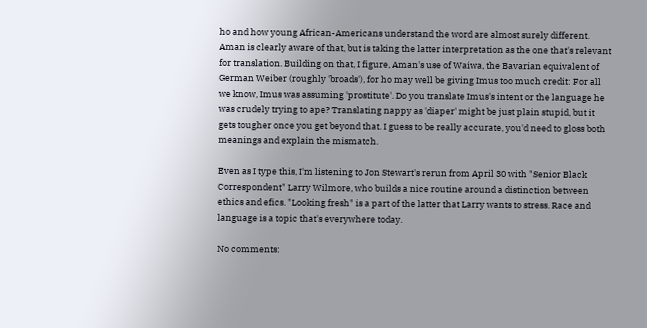ho and how young African-Americans understand the word are almost surely different. Aman is clearly aware of that, but is taking the latter interpretation as the one that's relevant for translation. Building on that, I figure, Aman's use of Waiwa, the Bavarian equivalent of German Weiber (roughly 'broads'), for ho may well be giving Imus too much credit: For all we know, Imus was assuming 'prostitute'. Do you translate Imus's intent or the language he was crudely trying to ape? Translating nappy as 'diaper' might be just plain stupid, but it gets tougher once you get beyond that. I guess to be really accurate, you'd need to gloss both meanings and explain the mismatch.

Even as I type this, I'm listening to Jon Stewart's rerun from April 30 with "Senior Black Correspondent" Larry Wilmore, who builds a nice routine around a distinction between ethics and efics. "Looking fresh" is a part of the latter that Larry wants to stress. Race and language is a topic that's everywhere today.

No comments: